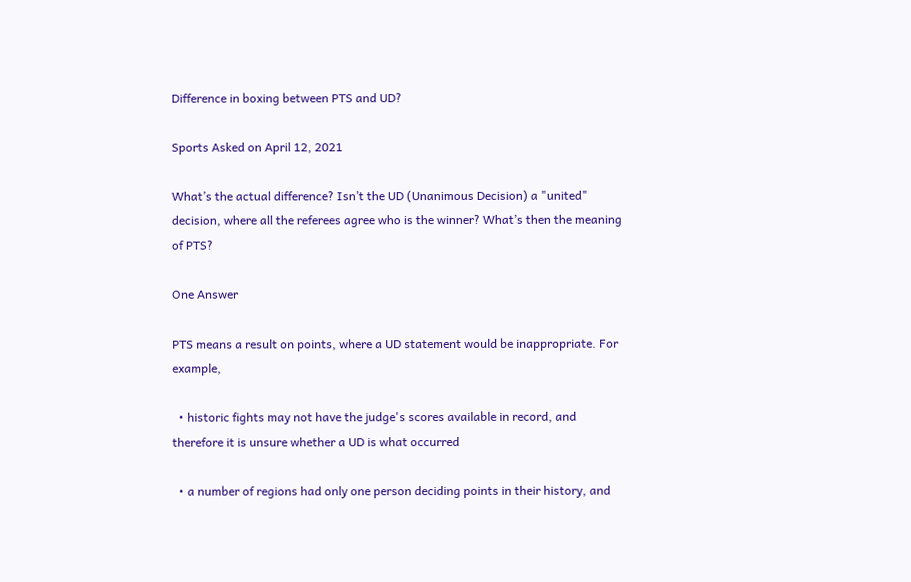Difference in boxing between PTS and UD?

Sports Asked on April 12, 2021

What’s the actual difference? Isn’t the UD (Unanimous Decision) a "united" decision, where all the referees agree who is the winner? What’s then the meaning of PTS?

One Answer

PTS means a result on points, where a UD statement would be inappropriate. For example,

  • historic fights may not have the judge's scores available in record, and therefore it is unsure whether a UD is what occurred

  • a number of regions had only one person deciding points in their history, and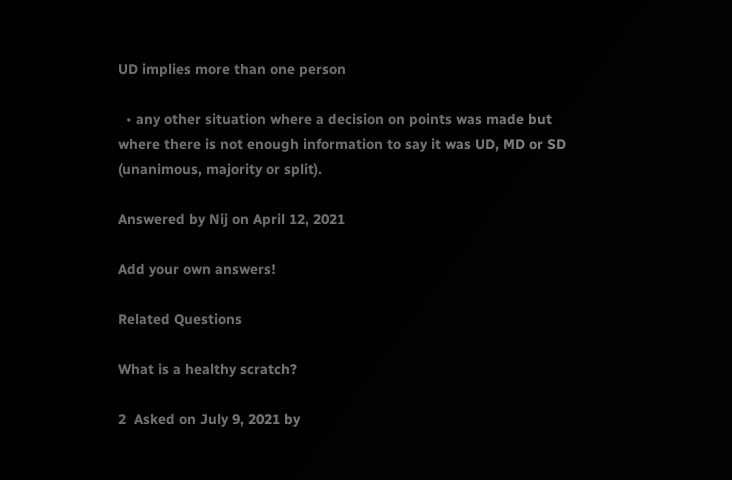UD implies more than one person

  • any other situation where a decision on points was made but where there is not enough information to say it was UD, MD or SD (unanimous, majority or split).

Answered by Nij on April 12, 2021

Add your own answers!

Related Questions

What is a healthy scratch?

2  Asked on July 9, 2021 by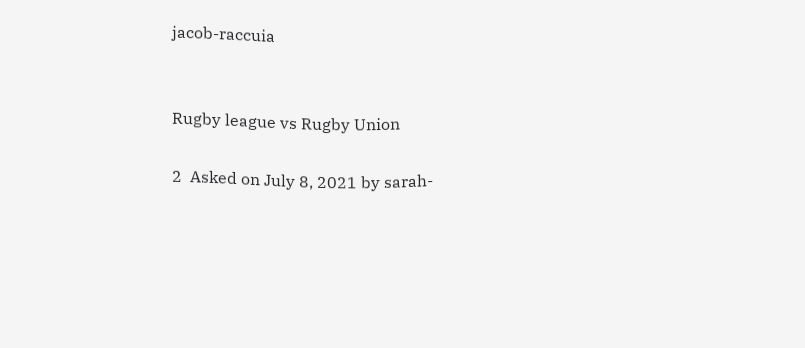jacob-raccuia


Rugby league vs Rugby Union

2  Asked on July 8, 2021 by sarah-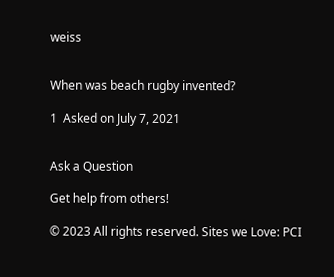weiss


When was beach rugby invented?

1  Asked on July 7, 2021


Ask a Question

Get help from others!

© 2023 All rights reserved. Sites we Love: PCI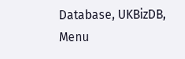Database, UKBizDB, Menu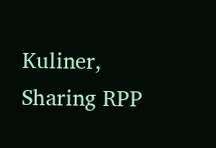Kuliner, Sharing RPP